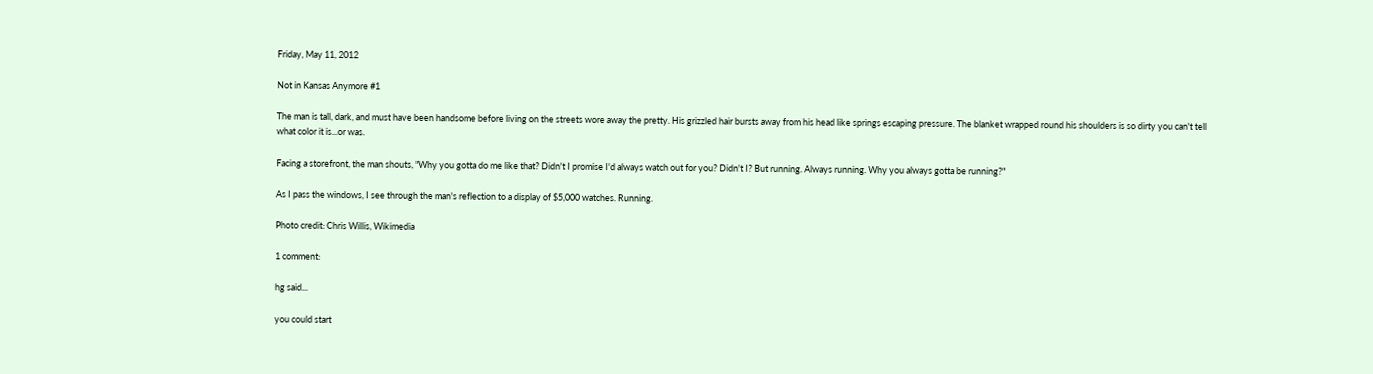Friday, May 11, 2012

Not in Kansas Anymore #1

The man is tall, dark, and must have been handsome before living on the streets wore away the pretty. His grizzled hair bursts away from his head like springs escaping pressure. The blanket wrapped round his shoulders is so dirty you can't tell what color it is...or was.

Facing a storefront, the man shouts, "Why you gotta do me like that? Didn't I promise I'd always watch out for you? Didn't I? But running. Always running. Why you always gotta be running?"

As I pass the windows, I see through the man's reflection to a display of $5,000 watches. Running.

Photo credit: Chris Willis, Wikimedia

1 comment:

hg said...

you could start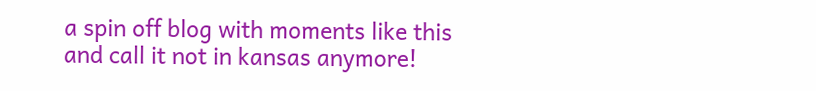a spin off blog with moments like this and call it not in kansas anymore!